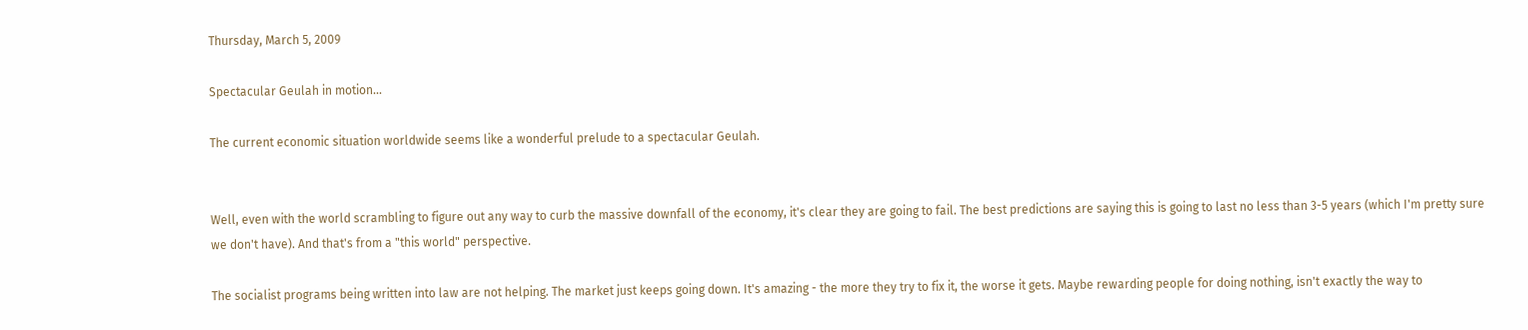Thursday, March 5, 2009

Spectacular Geulah in motion...

The current economic situation worldwide seems like a wonderful prelude to a spectacular Geulah.


Well, even with the world scrambling to figure out any way to curb the massive downfall of the economy, it's clear they are going to fail. The best predictions are saying this is going to last no less than 3-5 years (which I'm pretty sure we don't have). And that's from a "this world" perspective.

The socialist programs being written into law are not helping. The market just keeps going down. It's amazing - the more they try to fix it, the worse it gets. Maybe rewarding people for doing nothing, isn't exactly the way to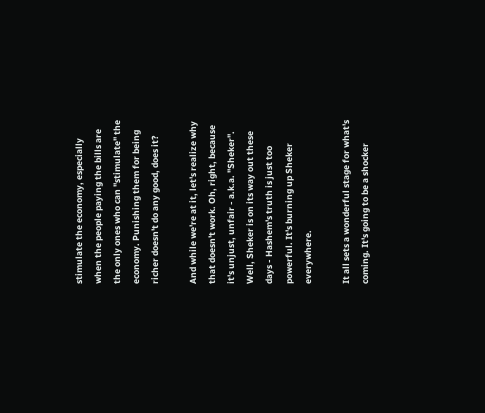stimulate the economy, especially when the people paying the bills are the only ones who can "stimulate" the economy. Punishing them for being richer doesn't do any good, does it?

And while we're at it, let's realize why that doesn't work. Oh, right, because it's unjust, unfair - a.k.a. "Sheker". Well, Sheker is on its way out these days - Hashem's truth is just too powerful. It's burning up Sheker everywhere.

It all sets a wonderful stage for what's coming. It's going to be a shocker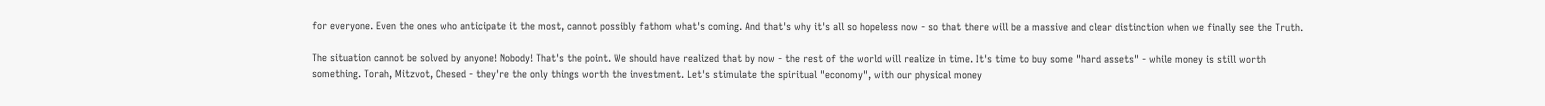for everyone. Even the ones who anticipate it the most, cannot possibly fathom what's coming. And that's why it's all so hopeless now - so that there will be a massive and clear distinction when we finally see the Truth.

The situation cannot be solved by anyone! Nobody! That's the point. We should have realized that by now - the rest of the world will realize in time. It's time to buy some "hard assets" - while money is still worth something. Torah, Mitzvot, Chesed - they're the only things worth the investment. Let's stimulate the spiritual "economy", with our physical money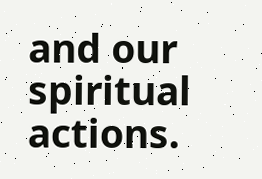and our spiritual actions.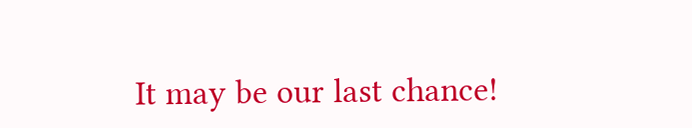It may be our last chance!